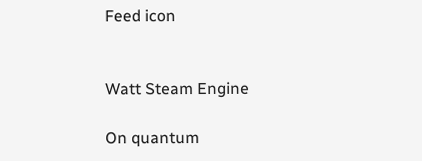Feed icon


Watt Steam Engine

On quantum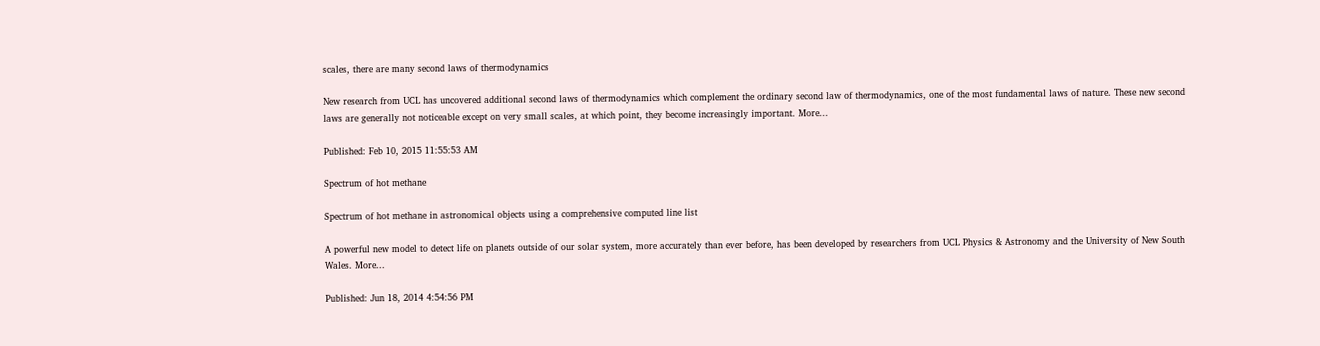scales, there are many second laws of thermodynamics

New research from UCL has uncovered additional second laws of thermodynamics which complement the ordinary second law of thermodynamics, one of the most fundamental laws of nature. These new second laws are generally not noticeable except on very small scales, at which point, they become increasingly important. More...

Published: Feb 10, 2015 11:55:53 AM

Spectrum of hot methane

Spectrum of hot methane in astronomical objects using a comprehensive computed line list

A powerful new model to detect life on planets outside of our solar system, more accurately than ever before, has been developed by researchers from UCL Physics & Astronomy and the University of New South Wales. More...

Published: Jun 18, 2014 4:54:56 PM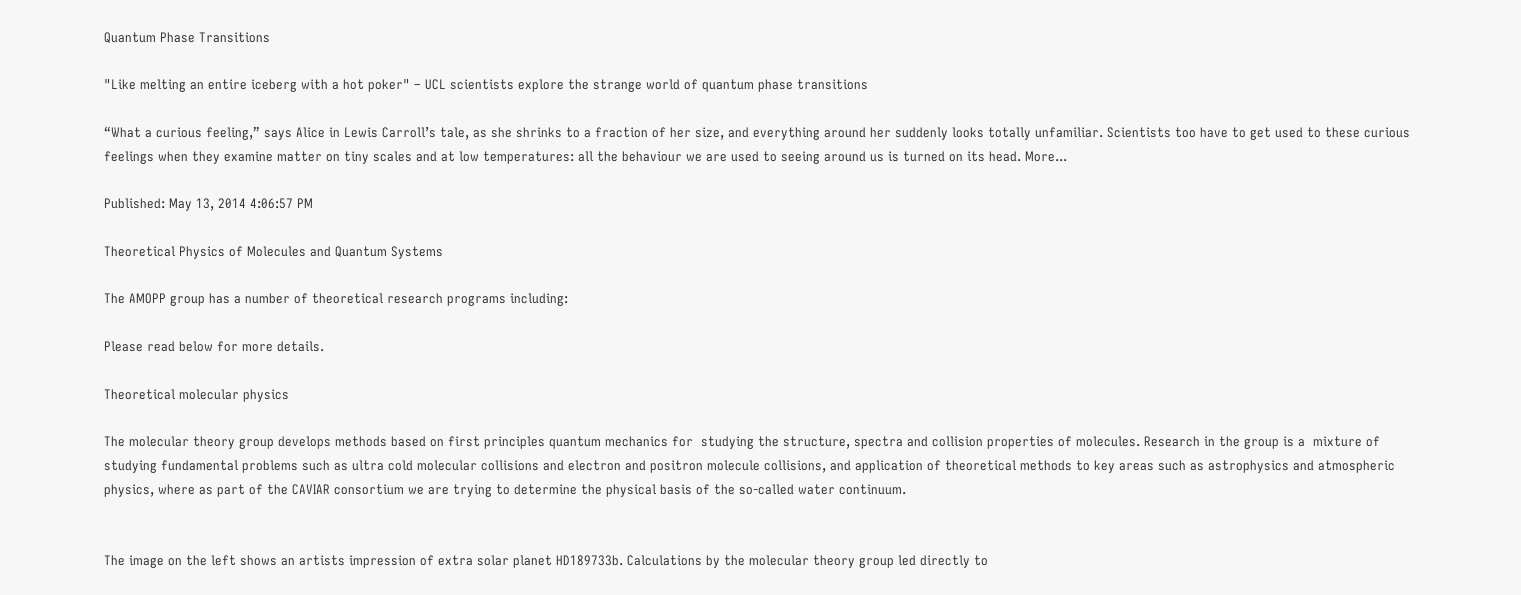Quantum Phase Transitions

"Like melting an entire iceberg with a hot poker" – UCL scientists explore the strange world of quantum phase transitions

“What a curious feeling,” says Alice in Lewis Carroll’s tale, as she shrinks to a fraction of her size, and everything around her suddenly looks totally unfamiliar. Scientists too have to get used to these curious feelings when they examine matter on tiny scales and at low temperatures: all the behaviour we are used to seeing around us is turned on its head. More...

Published: May 13, 2014 4:06:57 PM

Theoretical Physics of Molecules and Quantum Systems

The AMOPP group has a number of theoretical research programs including:

Please read below for more details.

Theoretical molecular physics

The molecular theory group develops methods based on first principles quantum mechanics for  studying the structure, spectra and collision properties of molecules. Research in the group is a  mixture of studying fundamental problems such as ultra cold molecular collisions and electron and positron molecule collisions, and application of theoretical methods to key areas such as astrophysics and atmospheric physics, where as part of the CAVIAR consortium we are trying to determine the physical basis of the so-called water continuum.


The image on the left shows an artists impression of extra solar planet HD189733b. Calculations by the molecular theory group led directly to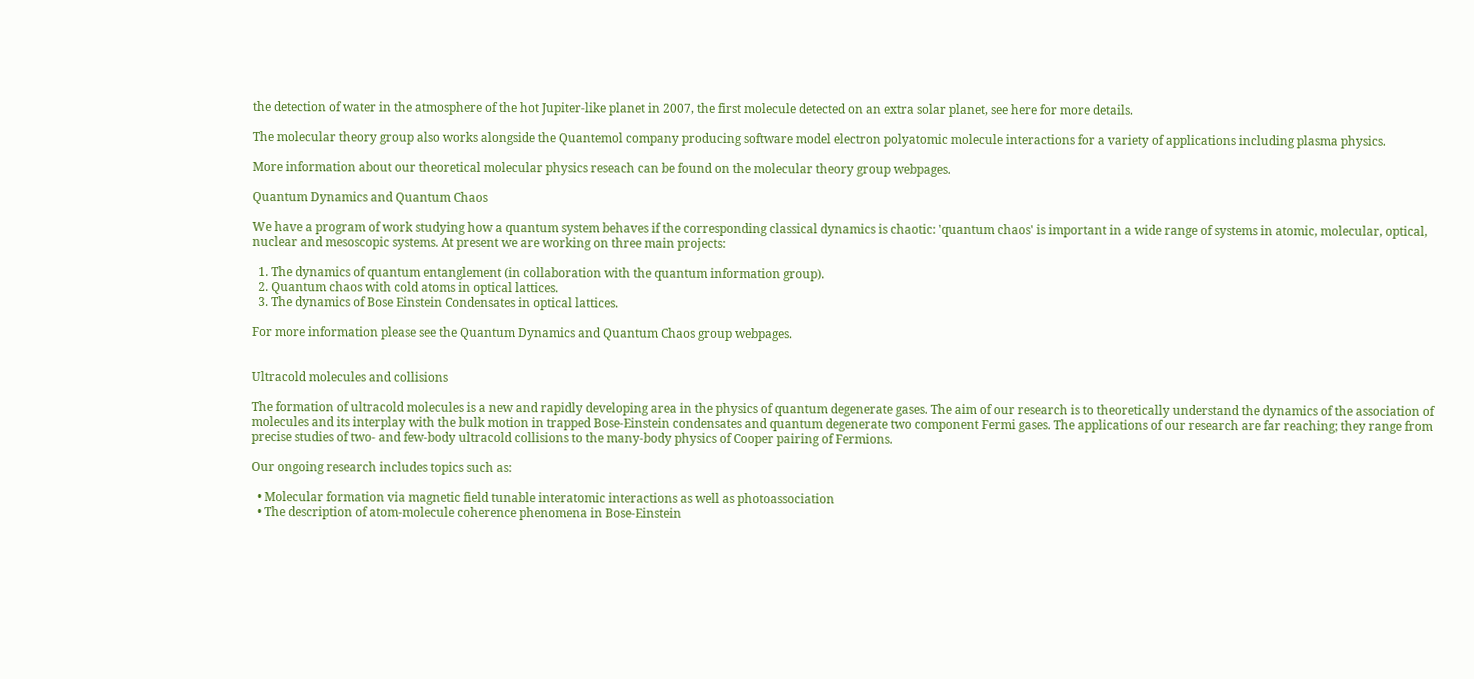the detection of water in the atmosphere of the hot Jupiter-like planet in 2007, the first molecule detected on an extra solar planet, see here for more details.

The molecular theory group also works alongside the Quantemol company producing software model electron polyatomic molecule interactions for a variety of applications including plasma physics.

More information about our theoretical molecular physics reseach can be found on the molecular theory group webpages.

Quantum Dynamics and Quantum Chaos

We have a program of work studying how a quantum system behaves if the corresponding classical dynamics is chaotic: 'quantum chaos' is important in a wide range of systems in atomic, molecular, optical, nuclear and mesoscopic systems. At present we are working on three main projects:

  1. The dynamics of quantum entanglement (in collaboration with the quantum information group).
  2. Quantum chaos with cold atoms in optical lattices.
  3. The dynamics of Bose Einstein Condensates in optical lattices.

For more information please see the Quantum Dynamics and Quantum Chaos group webpages.


Ultracold molecules and collisions

The formation of ultracold molecules is a new and rapidly developing area in the physics of quantum degenerate gases. The aim of our research is to theoretically understand the dynamics of the association of molecules and its interplay with the bulk motion in trapped Bose-Einstein condensates and quantum degenerate two component Fermi gases. The applications of our research are far reaching; they range from precise studies of two- and few-body ultracold collisions to the many-body physics of Cooper pairing of Fermions.

Our ongoing research includes topics such as:

  • Molecular formation via magnetic field tunable interatomic interactions as well as photoassociation
  • The description of atom-molecule coherence phenomena in Bose-Einstein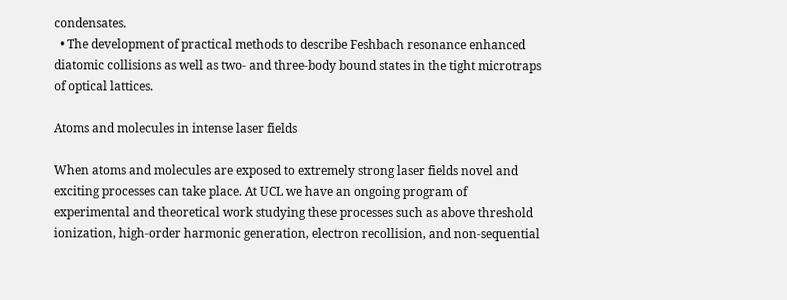condensates.
  • The development of practical methods to describe Feshbach resonance enhanced diatomic collisions as well as two- and three-body bound states in the tight microtraps of optical lattices.

Atoms and molecules in intense laser fields

When atoms and molecules are exposed to extremely strong laser fields novel and exciting processes can take place. At UCL we have an ongoing program of experimental and theoretical work studying these processes such as above threshold ionization, high-order harmonic generation, electron recollision, and non-sequential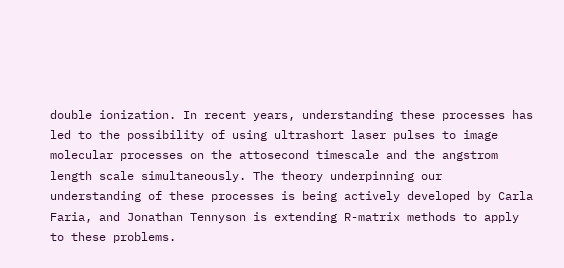double ionization. In recent years, understanding these processes has led to the possibility of using ultrashort laser pulses to image molecular processes on the attosecond timescale and the angstrom length scale simultaneously. The theory underpinning our understanding of these processes is being actively developed by Carla Faria, and Jonathan Tennyson is extending R-matrix methods to apply to these problems.